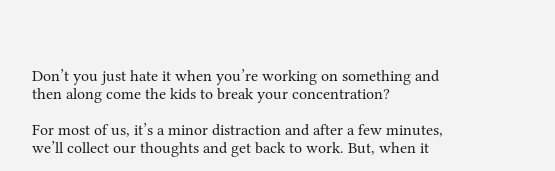Don’t you just hate it when you’re working on something and then along come the kids to break your concentration?

For most of us, it’s a minor distraction and after a few minutes, we’ll collect our thoughts and get back to work. But, when it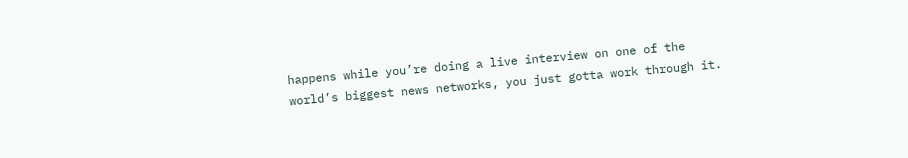happens while you’re doing a live interview on one of the world’s biggest news networks, you just gotta work through it.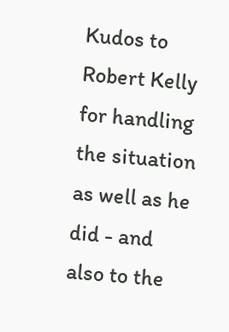Kudos to Robert Kelly for handling the situation as well as he did - and also to the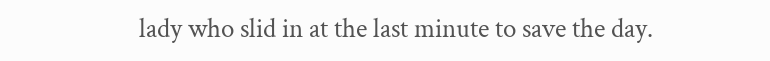lady who slid in at the last minute to save the day.